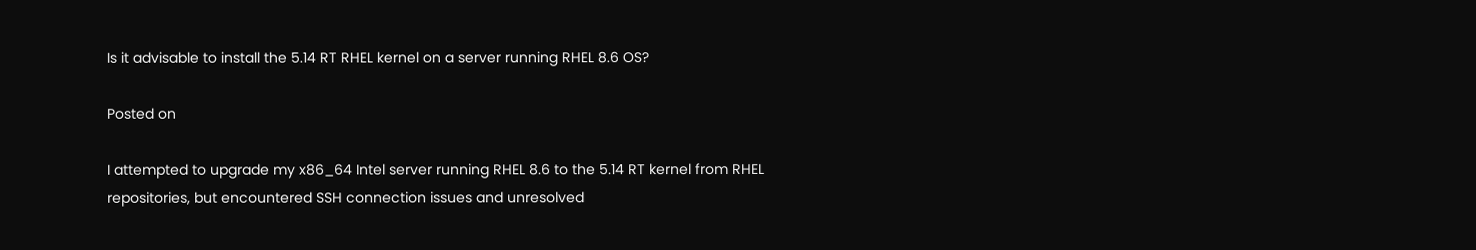Is it advisable to install the 5.14 RT RHEL kernel on a server running RHEL 8.6 OS?

Posted on

I attempted to upgrade my x86_64 Intel server running RHEL 8.6 to the 5.14 RT kernel from RHEL repositories, but encountered SSH connection issues and unresolved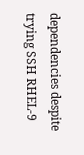dependencies despite trying SSH RHEL-9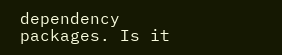dependency packages. Is it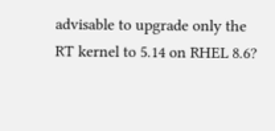advisable to upgrade only the RT kernel to 5.14 on RHEL 8.6?